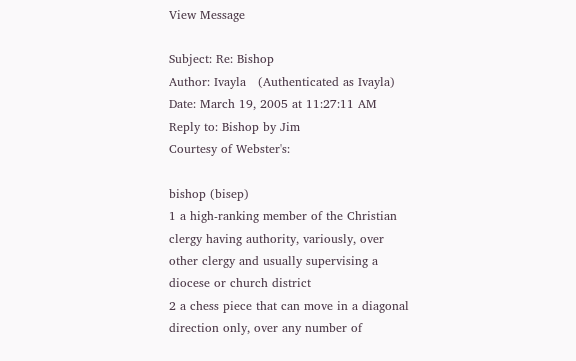View Message

Subject: Re: Bishop
Author: Ivayla   (Authenticated as Ivayla)
Date: March 19, 2005 at 11:27:11 AM
Reply to: Bishop by Jim
Courtesy of Webster's:

bishop (bisep)
1 a high-ranking member of the Christian clergy having authority, variously, over other clergy and usually supervising a diocese or church district
2 a chess piece that can move in a diagonal direction only, over any number of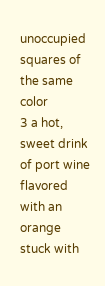unoccupied squares of the same color
3 a hot, sweet drink of port wine flavored with an orange stuck with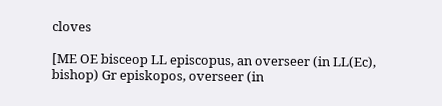cloves

[ME OE bisceop LL episcopus, an overseer (in LL(Ec), bishop) Gr episkopos, overseer (in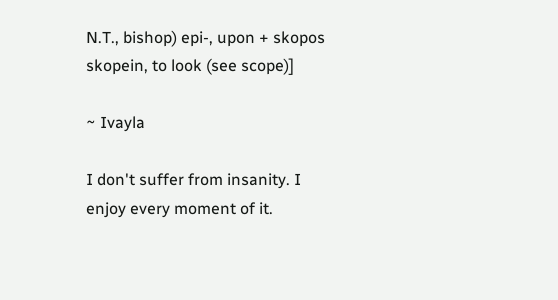N.T., bishop) epi-, upon + skopos skopein, to look (see scope)]

~ Ivayla

I don't suffer from insanity. I enjoy every moment of it.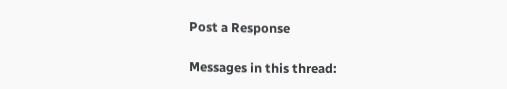Post a Response

Messages in this thread: